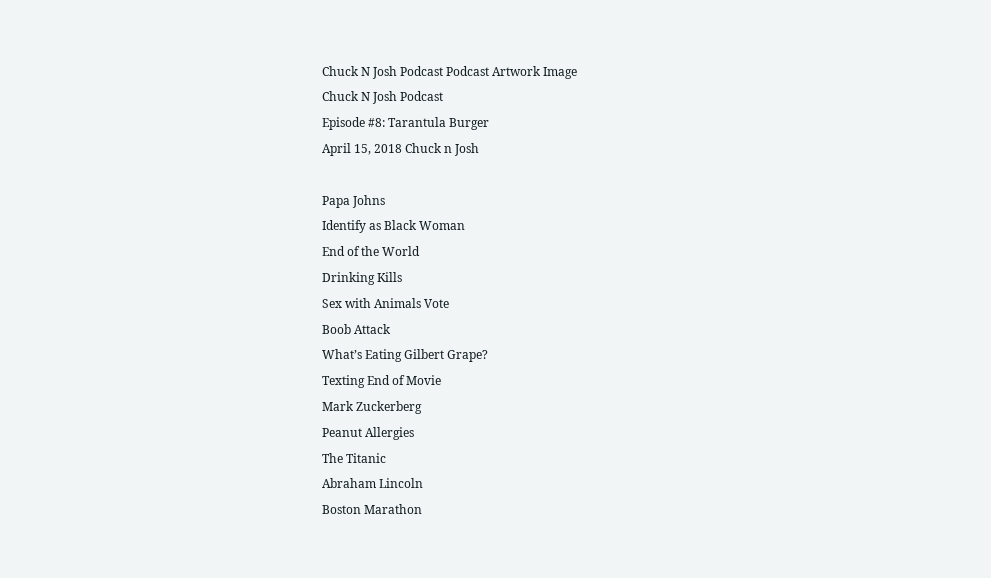Chuck N Josh Podcast Podcast Artwork Image
Chuck N Josh Podcast
Episode #8: Tarantula Burger
April 15, 2018 Chuck n Josh

Papa Johns
Identify as Black Woman
End of the World
Drinking Kills
Sex with Animals Vote
Boob Attack
What’s Eating Gilbert Grape?
Texting End of Movie
Mark Zuckerberg
Peanut Allergies
The Titanic
Abraham Lincoln
Boston Marathon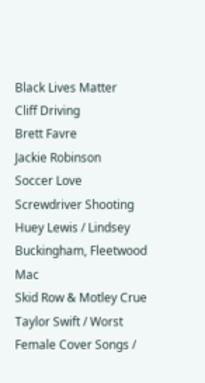Black Lives Matter
Cliff Driving
Brett Favre
Jackie Robinson
Soccer Love
Screwdriver Shooting
Huey Lewis / Lindsey Buckingham, Fleetwood Mac
Skid Row & Motley Crue
Taylor Swift / Worst Female Cover Songs /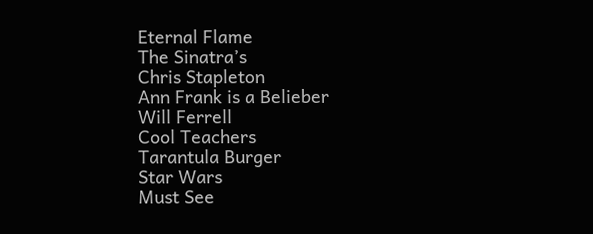Eternal Flame
The Sinatra’s
Chris Stapleton
Ann Frank is a Belieber
Will Ferrell
Cool Teachers
Tarantula Burger
Star Wars
Must See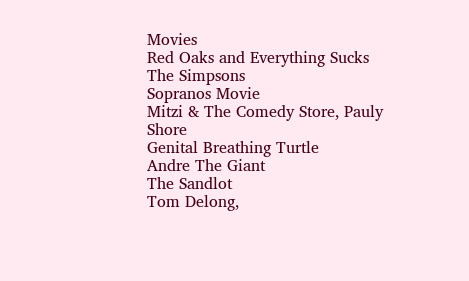Movies
Red Oaks and Everything Sucks
The Simpsons
Sopranos Movie
Mitzi & The Comedy Store, Pauly Shore
Genital Breathing Turtle
Andre The Giant
The Sandlot
Tom Delong,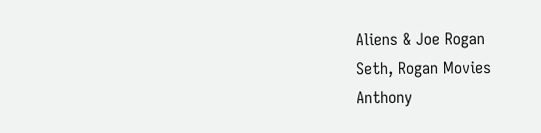Aliens & Joe Rogan
Seth, Rogan Movies
Anthony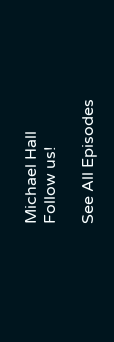Michael Hall
Follow us!

See All Episodes